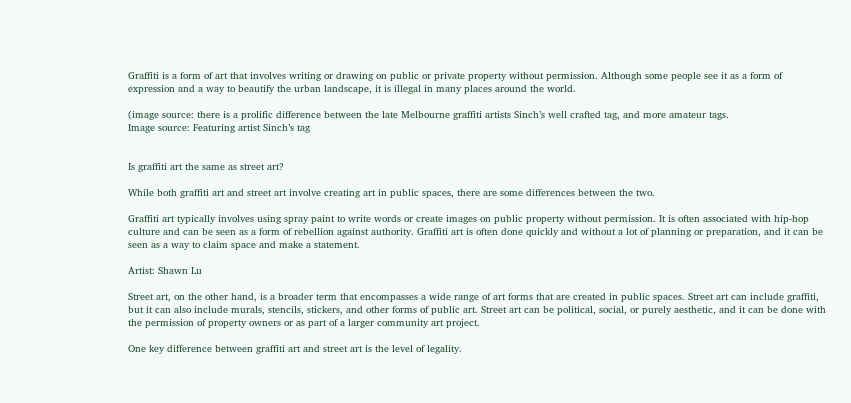Graffiti is a form of art that involves writing or drawing on public or private property without permission. Although some people see it as a form of expression and a way to beautify the urban landscape, it is illegal in many places around the world.

(image source: there is a prolific difference between the late Melbourne graffiti artists Sinch’s well crafted tag, and more amateur tags.
Image source: Featuring artist Sinch’s tag


Is graffiti art the same as street art?

While both graffiti art and street art involve creating art in public spaces, there are some differences between the two.

Graffiti art typically involves using spray paint to write words or create images on public property without permission. It is often associated with hip-hop culture and can be seen as a form of rebellion against authority. Graffiti art is often done quickly and without a lot of planning or preparation, and it can be seen as a way to claim space and make a statement.

Artist: Shawn Lu

Street art, on the other hand, is a broader term that encompasses a wide range of art forms that are created in public spaces. Street art can include graffiti, but it can also include murals, stencils, stickers, and other forms of public art. Street art can be political, social, or purely aesthetic, and it can be done with the permission of property owners or as part of a larger community art project.

One key difference between graffiti art and street art is the level of legality.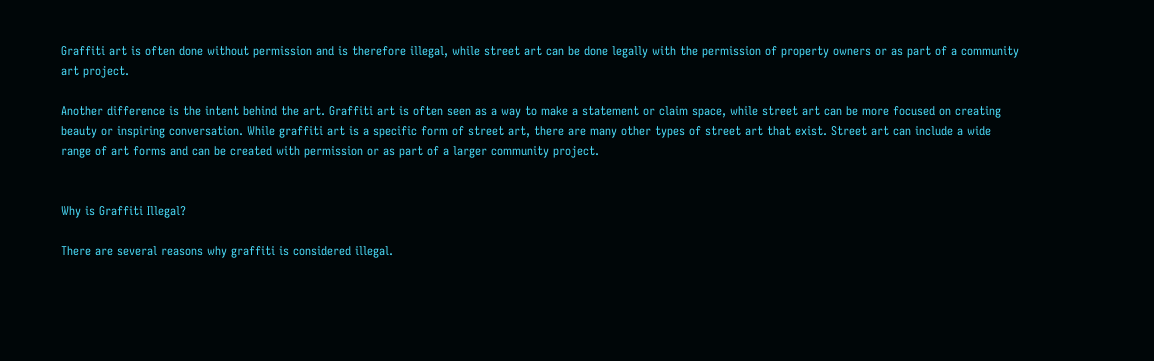Graffiti art is often done without permission and is therefore illegal, while street art can be done legally with the permission of property owners or as part of a community art project.

Another difference is the intent behind the art. Graffiti art is often seen as a way to make a statement or claim space, while street art can be more focused on creating beauty or inspiring conversation. While graffiti art is a specific form of street art, there are many other types of street art that exist. Street art can include a wide range of art forms and can be created with permission or as part of a larger community project.


Why is Graffiti Illegal?

There are several reasons why graffiti is considered illegal.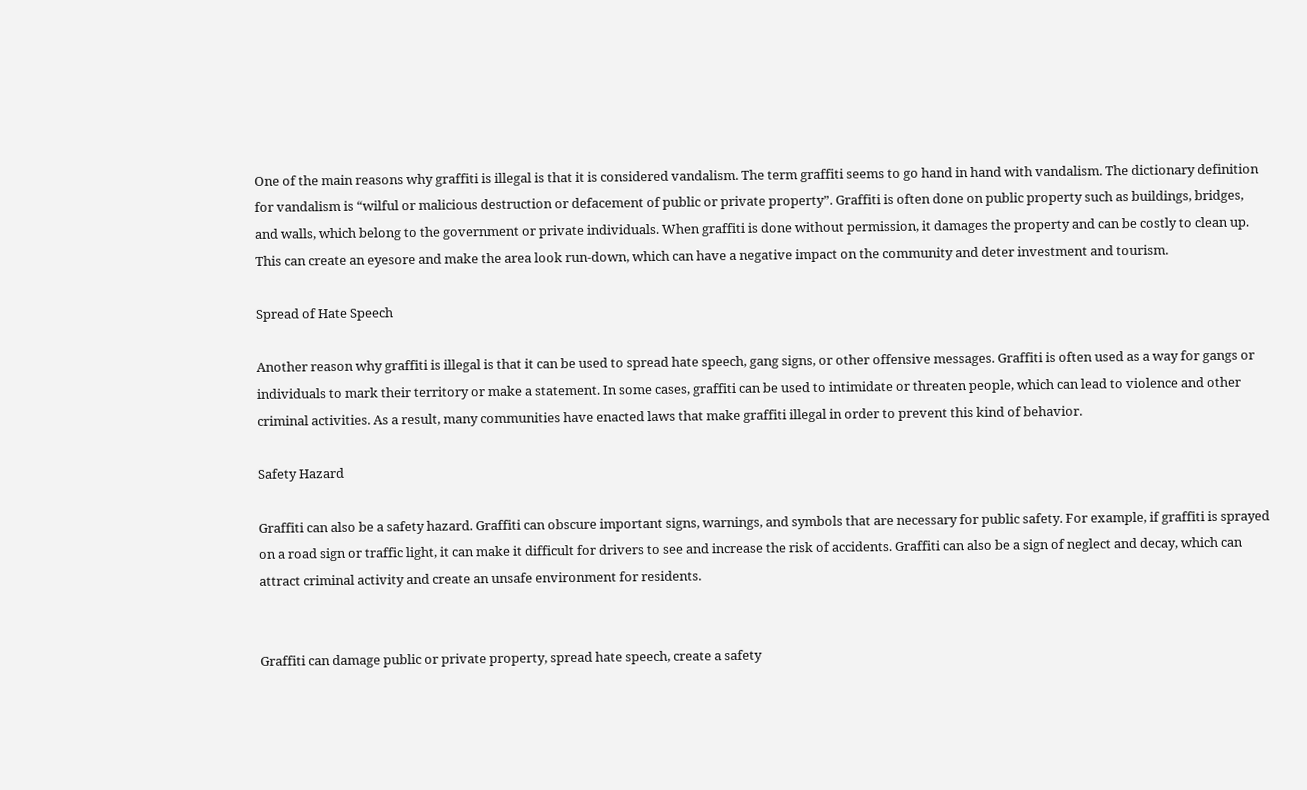One of the main reasons why graffiti is illegal is that it is considered vandalism. The term graffiti seems to go hand in hand with vandalism. The dictionary definition for vandalism is “wilful or malicious destruction or defacement of public or private property”. Graffiti is often done on public property such as buildings, bridges, and walls, which belong to the government or private individuals. When graffiti is done without permission, it damages the property and can be costly to clean up. This can create an eyesore and make the area look run-down, which can have a negative impact on the community and deter investment and tourism.

Spread of Hate Speech

Another reason why graffiti is illegal is that it can be used to spread hate speech, gang signs, or other offensive messages. Graffiti is often used as a way for gangs or individuals to mark their territory or make a statement. In some cases, graffiti can be used to intimidate or threaten people, which can lead to violence and other criminal activities. As a result, many communities have enacted laws that make graffiti illegal in order to prevent this kind of behavior.

Safety Hazard

Graffiti can also be a safety hazard. Graffiti can obscure important signs, warnings, and symbols that are necessary for public safety. For example, if graffiti is sprayed on a road sign or traffic light, it can make it difficult for drivers to see and increase the risk of accidents. Graffiti can also be a sign of neglect and decay, which can attract criminal activity and create an unsafe environment for residents.


Graffiti can damage public or private property, spread hate speech, create a safety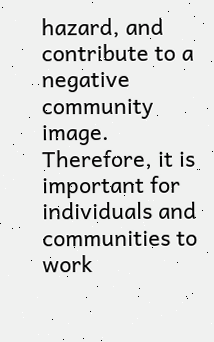hazard, and contribute to a negative community image. Therefore, it is important for individuals and communities to work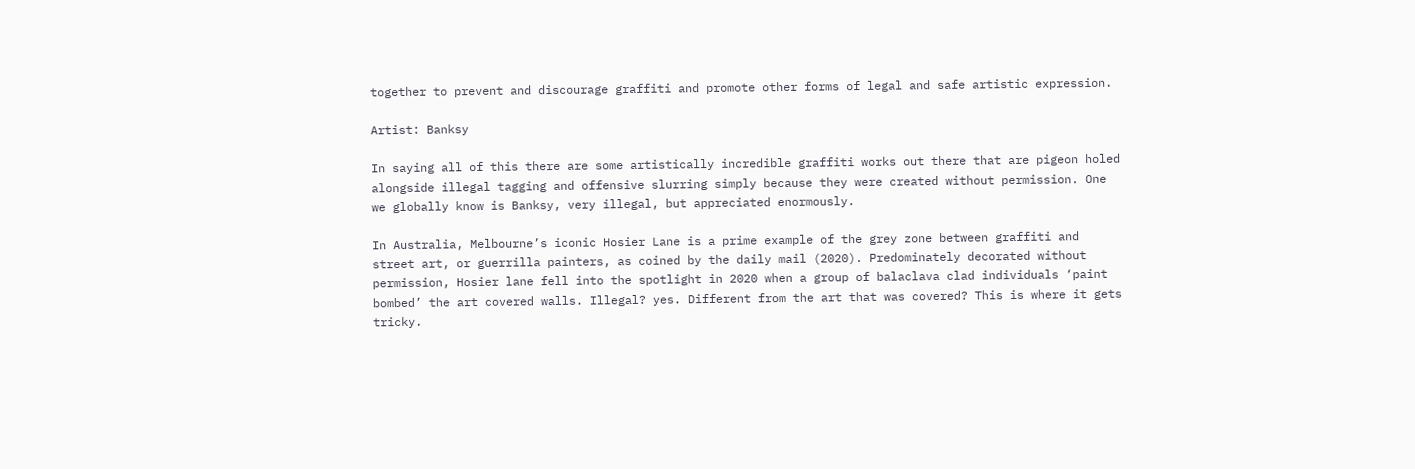together to prevent and discourage graffiti and promote other forms of legal and safe artistic expression.

Artist: Banksy

In saying all of this there are some artistically incredible graffiti works out there that are pigeon holed alongside illegal tagging and offensive slurring simply because they were created without permission. One we globally know is Banksy, very illegal, but appreciated enormously.

In Australia, Melbourne’s iconic Hosier Lane is a prime example of the grey zone between graffiti and street art, or guerrilla painters, as coined by the daily mail (2020). Predominately decorated without permission, Hosier lane fell into the spotlight in 2020 when a group of balaclava clad individuals ‘paint bombed’ the art covered walls. Illegal? yes. Different from the art that was covered? This is where it gets tricky.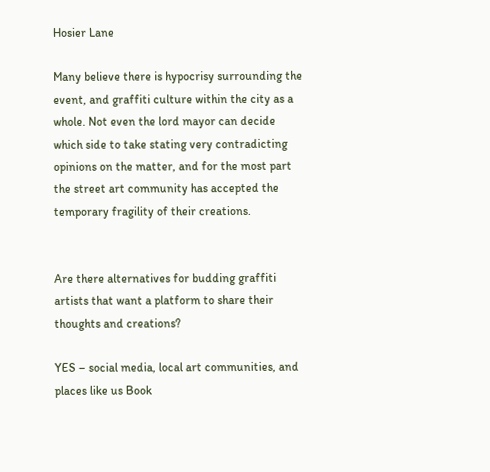Hosier Lane

Many believe there is hypocrisy surrounding the event, and graffiti culture within the city as a whole. Not even the lord mayor can decide which side to take stating very contradicting opinions on the matter, and for the most part the street art community has accepted the temporary fragility of their creations.


Are there alternatives for budding graffiti artists that want a platform to share their thoughts and creations?

YES – social media, local art communities, and places like us Book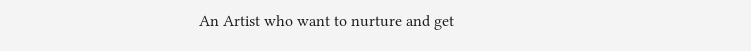An Artist who want to nurture and get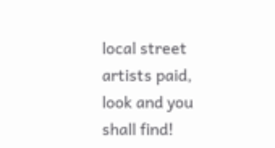local street artists paid, look and you shall find!